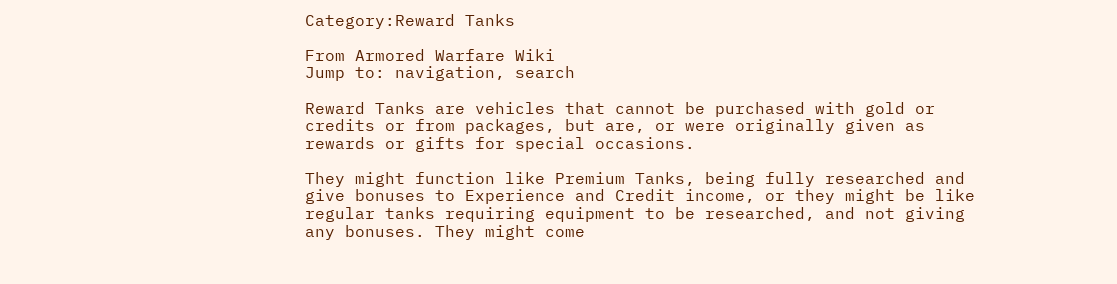Category:Reward Tanks

From Armored Warfare Wiki
Jump to: navigation, search

Reward Tanks are vehicles that cannot be purchased with gold or credits or from packages, but are, or were originally given as rewards or gifts for special occasions.

They might function like Premium Tanks, being fully researched and give bonuses to Experience and Credit income, or they might be like regular tanks requiring equipment to be researched, and not giving any bonuses. They might come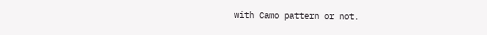with Camo pattern or not.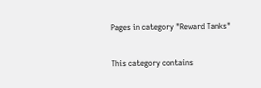Pages in category "Reward Tanks"

This category contains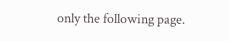only the following page.